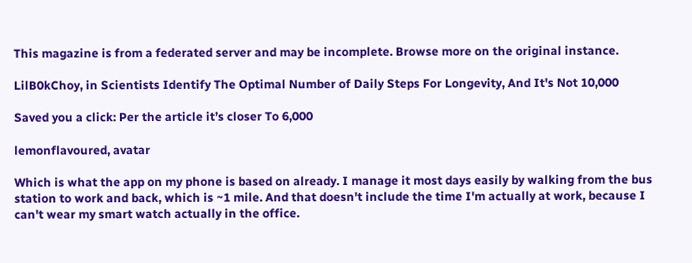This magazine is from a federated server and may be incomplete. Browse more on the original instance.

LilB0kChoy, in Scientists Identify The Optimal Number of Daily Steps For Longevity, And It's Not 10,000

Saved you a click: Per the article it’s closer To 6,000

lemonflavoured, avatar

Which is what the app on my phone is based on already. I manage it most days easily by walking from the bus station to work and back, which is ~1 mile. And that doesn't include the time I'm actually at work, because I can't wear my smart watch actually in the office.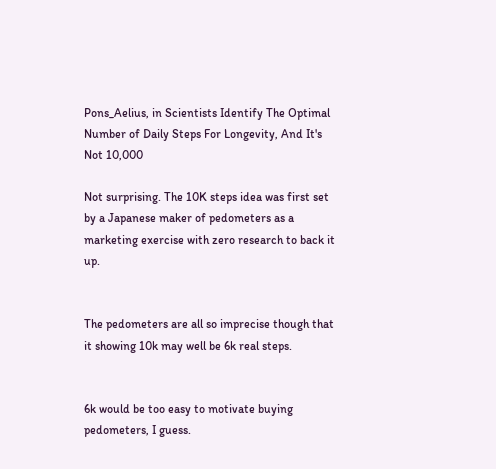Pons_Aelius, in Scientists Identify The Optimal Number of Daily Steps For Longevity, And It's Not 10,000

Not surprising. The 10K steps idea was first set by a Japanese maker of pedometers as a marketing exercise with zero research to back it up.


The pedometers are all so imprecise though that it showing 10k may well be 6k real steps.


6k would be too easy to motivate buying pedometers, I guess.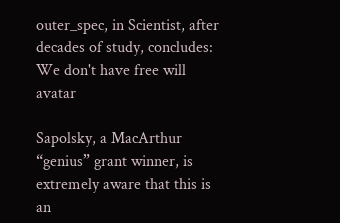outer_spec, in Scientist, after decades of study, concludes: We don't have free will avatar

Sapolsky, a MacArthur “genius” grant winner, is extremely aware that this is an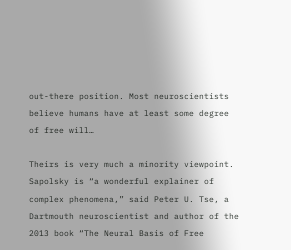out-there position. Most neuroscientists believe humans have at least some degree of free will…

Theirs is very much a minority viewpoint. Sapolsky is “a wonderful explainer of complex phenomena,” said Peter U. Tse, a Dartmouth neuroscientist and author of the 2013 book “The Neural Basis of Free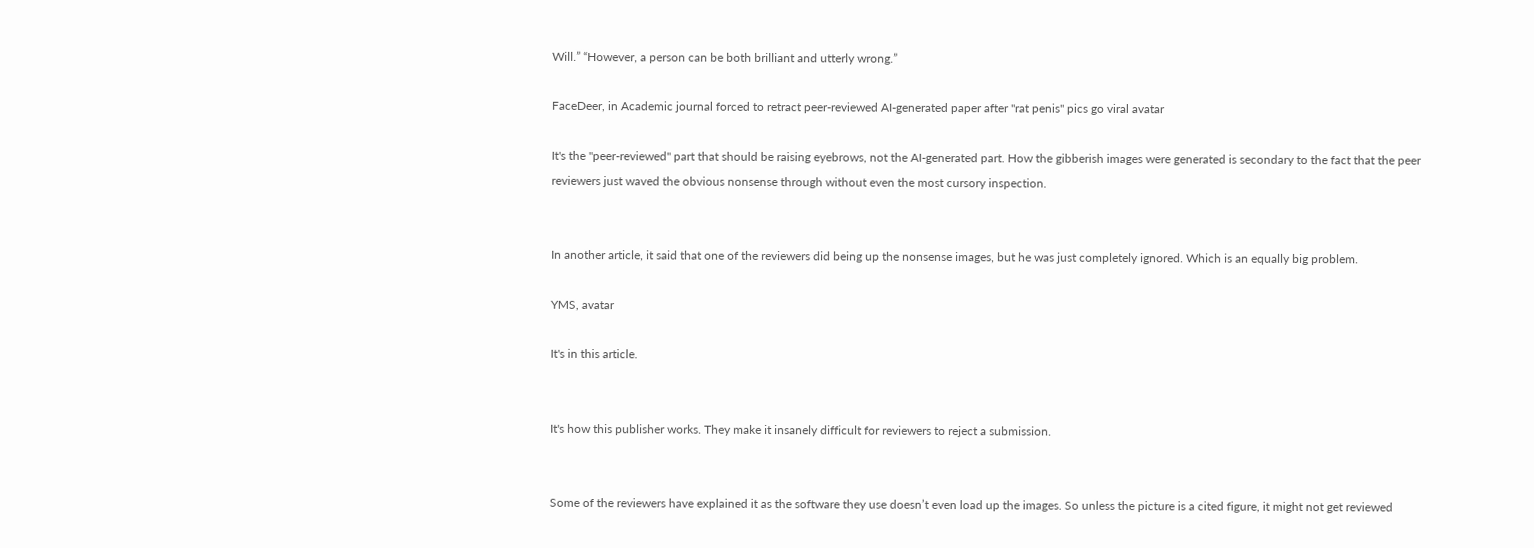Will.” “However, a person can be both brilliant and utterly wrong.”

FaceDeer, in Academic journal forced to retract peer-reviewed AI-generated paper after "rat penis" pics go viral avatar

It's the "peer-reviewed" part that should be raising eyebrows, not the AI-generated part. How the gibberish images were generated is secondary to the fact that the peer reviewers just waved the obvious nonsense through without even the most cursory inspection.


In another article, it said that one of the reviewers did being up the nonsense images, but he was just completely ignored. Which is an equally big problem.

YMS, avatar

It's in this article.


It's how this publisher works. They make it insanely difficult for reviewers to reject a submission.


Some of the reviewers have explained it as the software they use doesn’t even load up the images. So unless the picture is a cited figure, it might not get reviewed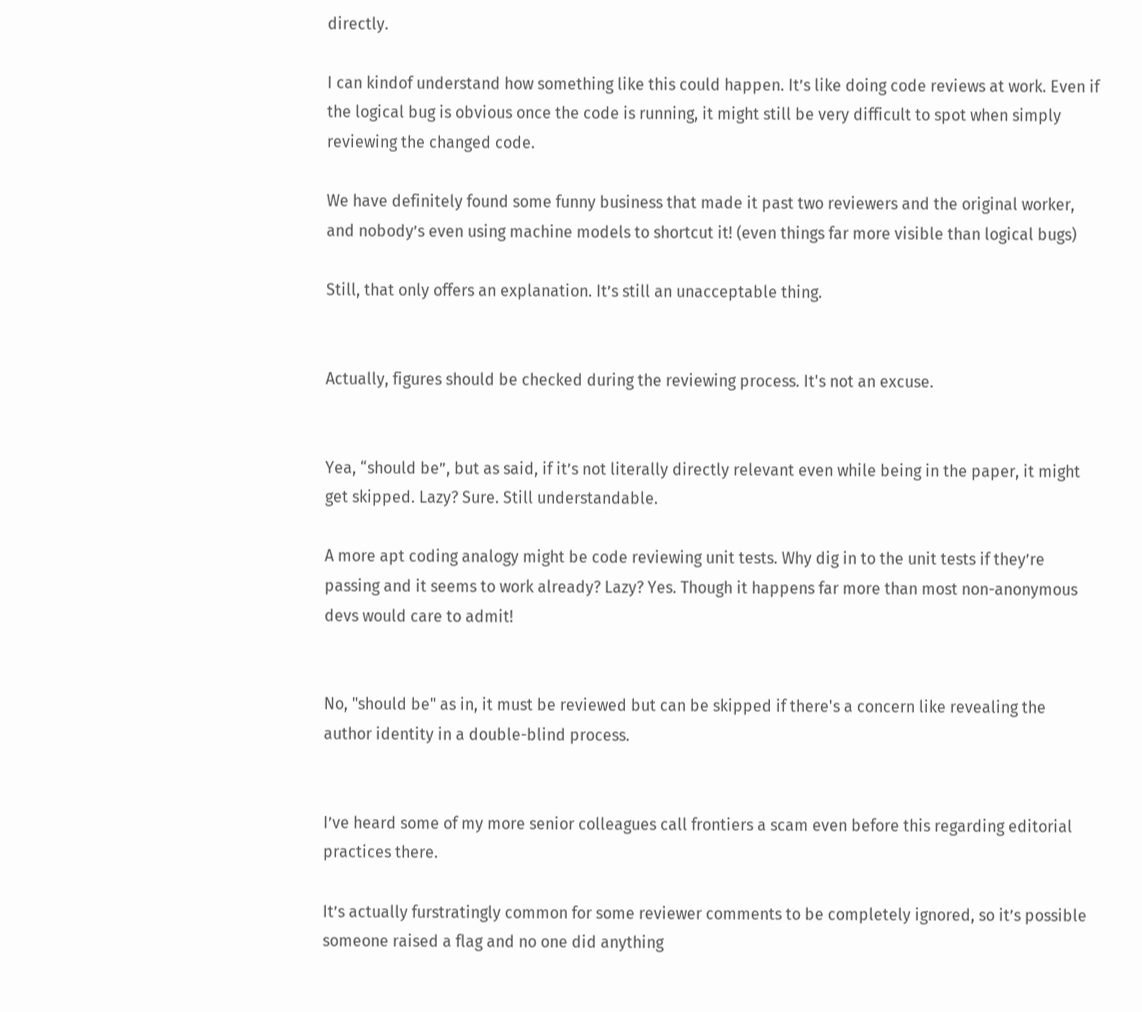directly.

I can kindof understand how something like this could happen. It’s like doing code reviews at work. Even if the logical bug is obvious once the code is running, it might still be very difficult to spot when simply reviewing the changed code.

We have definitely found some funny business that made it past two reviewers and the original worker, and nobody’s even using machine models to shortcut it! (even things far more visible than logical bugs)

Still, that only offers an explanation. It’s still an unacceptable thing.


Actually, figures should be checked during the reviewing process. It's not an excuse.


Yea, “should be”, but as said, if it’s not literally directly relevant even while being in the paper, it might get skipped. Lazy? Sure. Still understandable.

A more apt coding analogy might be code reviewing unit tests. Why dig in to the unit tests if they’re passing and it seems to work already? Lazy? Yes. Though it happens far more than most non-anonymous devs would care to admit!


No, "should be" as in, it must be reviewed but can be skipped if there's a concern like revealing the author identity in a double-blind process.


I’ve heard some of my more senior colleagues call frontiers a scam even before this regarding editorial practices there.

It’s actually furstratingly common for some reviewer comments to be completely ignored, so it’s possible someone raised a flag and no one did anything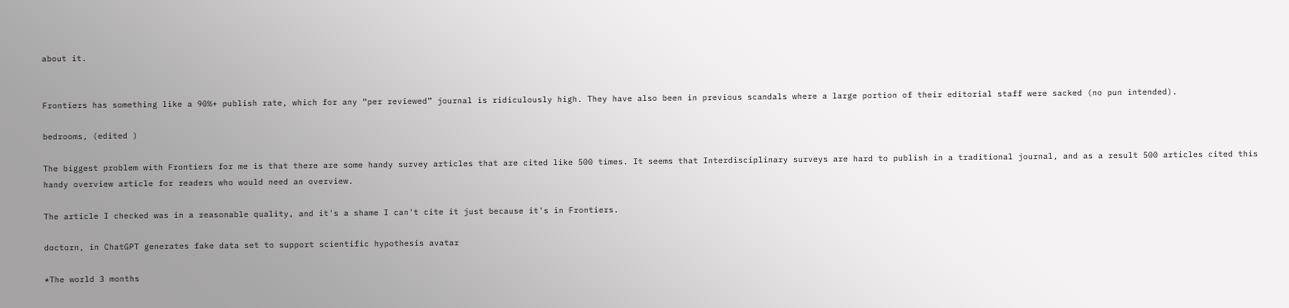about it.


Frontiers has something like a 90%+ publish rate, which for any “per reviewed” journal is ridiculously high. They have also been in previous scandals where a large portion of their editorial staff were sacked (no pun intended).

bedrooms, (edited )

The biggest problem with Frontiers for me is that there are some handy survey articles that are cited like 500 times. It seems that Interdisciplinary surveys are hard to publish in a traditional journal, and as a result 500 articles cited this handy overview article for readers who would need an overview.

The article I checked was in a reasonable quality, and it's a shame I can't cite it just because it's in Frontiers.

doctorn, in ChatGPT generates fake data set to support scientific hypothesis avatar

*The world 3 months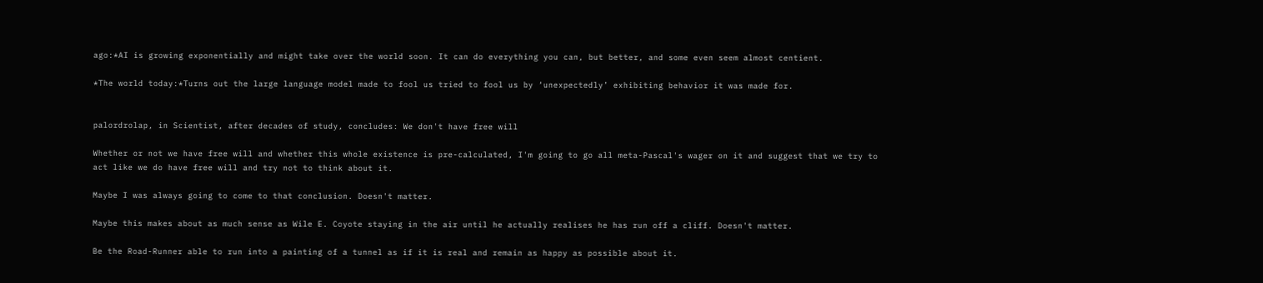ago:*AI is growing exponentially and might take over the world soon. It can do everything you can, but better, and some even seem almost centient.

*The world today:*Turns out the large language model made to fool us tried to fool us by ‘unexpectedly’ exhibiting behavior it was made for.


palordrolap, in Scientist, after decades of study, concludes: We don't have free will

Whether or not we have free will and whether this whole existence is pre-calculated, I'm going to go all meta-Pascal's wager on it and suggest that we try to act like we do have free will and try not to think about it.

Maybe I was always going to come to that conclusion. Doesn't matter.

Maybe this makes about as much sense as Wile E. Coyote staying in the air until he actually realises he has run off a cliff. Doesn't matter.

Be the Road-Runner able to run into a painting of a tunnel as if it is real and remain as happy as possible about it.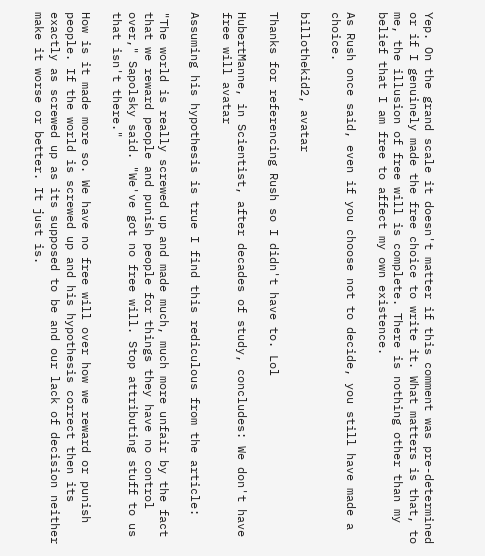Yep. On the grand scale it doesn't matter if this comment was pre-determined or if I genuinely made the free choice to write it. What matters is that, to me, the illusion of free will is complete. There is nothing other than my belief that I am free to affect my own existence.

As Rush once said, even if you choose not to decide, you still have made a choice.

billothekid2, avatar

Thanks for referencing Rush so I didn't have to. Lol

HubertManne, in Scientist, after decades of study, concludes: We don't have free will avatar

Assuming his hypothesis is true I find this rediculous from the article:

"The world is really screwed up and made much, much more unfair by the fact that we reward people and punish people for things they have no control over," Sapolsky said. "We've got no free will. Stop attributing stuff to us that isn't there."

How is it made more so. We have no free will over how we reward or punish people. If the world is screwed up and his hypothesis correct then its exactly as screwed up as its supposed to be and our lack of decision neither make it worse or better. It just is.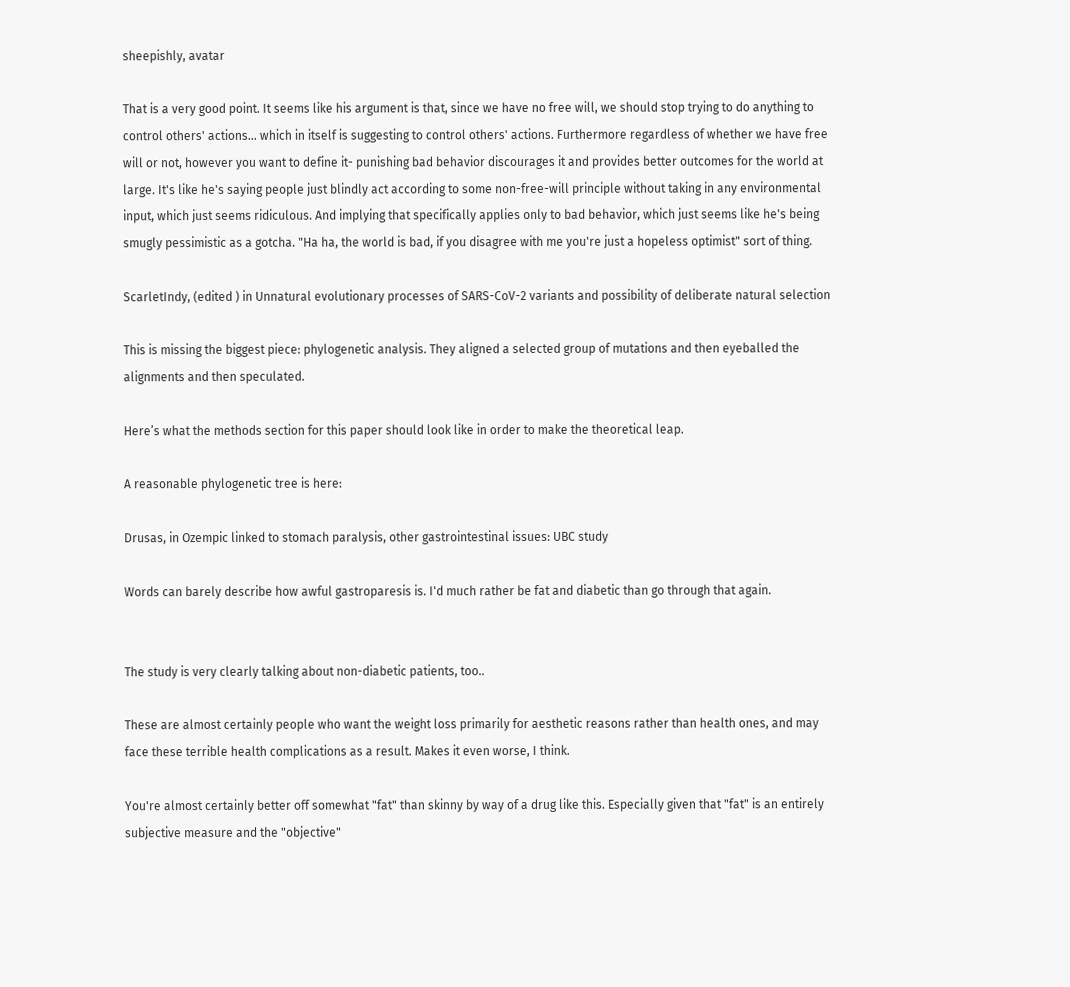sheepishly, avatar

That is a very good point. It seems like his argument is that, since we have no free will, we should stop trying to do anything to control others' actions... which in itself is suggesting to control others' actions. Furthermore regardless of whether we have free will or not, however you want to define it- punishing bad behavior discourages it and provides better outcomes for the world at large. It's like he's saying people just blindly act according to some non-free-will principle without taking in any environmental input, which just seems ridiculous. And implying that specifically applies only to bad behavior, which just seems like he's being smugly pessimistic as a gotcha. "Ha ha, the world is bad, if you disagree with me you're just a hopeless optimist" sort of thing.

ScarletIndy, (edited ) in Unnatural evolutionary processes of SARS-CoV-2 variants and possibility of deliberate natural selection

This is missing the biggest piece: phylogenetic analysis. They aligned a selected group of mutations and then eyeballed the alignments and then speculated.

Here’s what the methods section for this paper should look like in order to make the theoretical leap.

A reasonable phylogenetic tree is here:

Drusas, in Ozempic linked to stomach paralysis, other gastrointestinal issues: UBC study

Words can barely describe how awful gastroparesis is. I'd much rather be fat and diabetic than go through that again.


The study is very clearly talking about non-diabetic patients, too..

These are almost certainly people who want the weight loss primarily for aesthetic reasons rather than health ones, and may face these terrible health complications as a result. Makes it even worse, I think.

You're almost certainly better off somewhat "fat" than skinny by way of a drug like this. Especially given that "fat" is an entirely subjective measure and the "objective"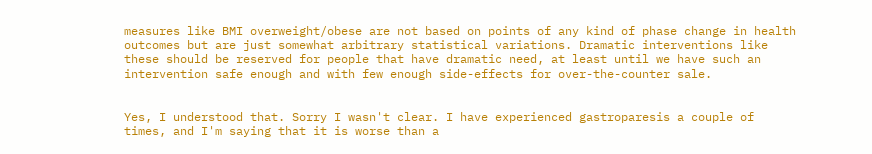measures like BMI overweight/obese are not based on points of any kind of phase change in health outcomes but are just somewhat arbitrary statistical variations. Dramatic interventions like these should be reserved for people that have dramatic need, at least until we have such an intervention safe enough and with few enough side-effects for over-the-counter sale.


Yes, I understood that. Sorry I wasn't clear. I have experienced gastroparesis a couple of times, and I'm saying that it is worse than a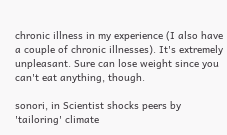chronic illness in my experience (I also have a couple of chronic illnesses). It's extremely unpleasant. Sure can lose weight since you can't eat anything, though.

sonori, in Scientist shocks peers by 'tailoring' climate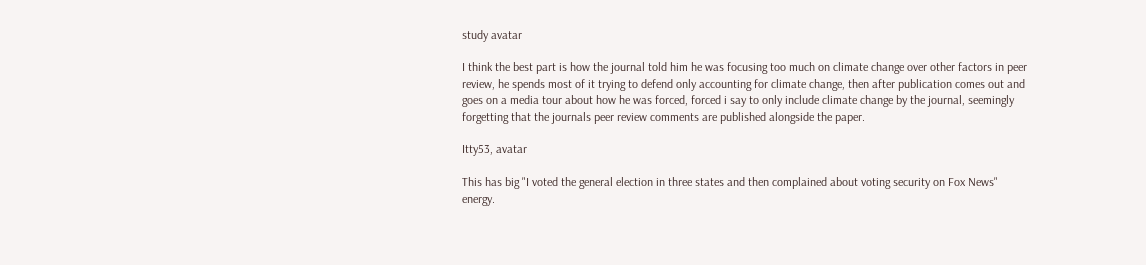study avatar

I think the best part is how the journal told him he was focusing too much on climate change over other factors in peer review, he spends most of it trying to defend only accounting for climate change, then after publication comes out and goes on a media tour about how he was forced, forced i say to only include climate change by the journal, seemingly forgetting that the journals peer review comments are published alongside the paper.

Itty53, avatar

This has big "I voted the general election in three states and then complained about voting security on Fox News" energy.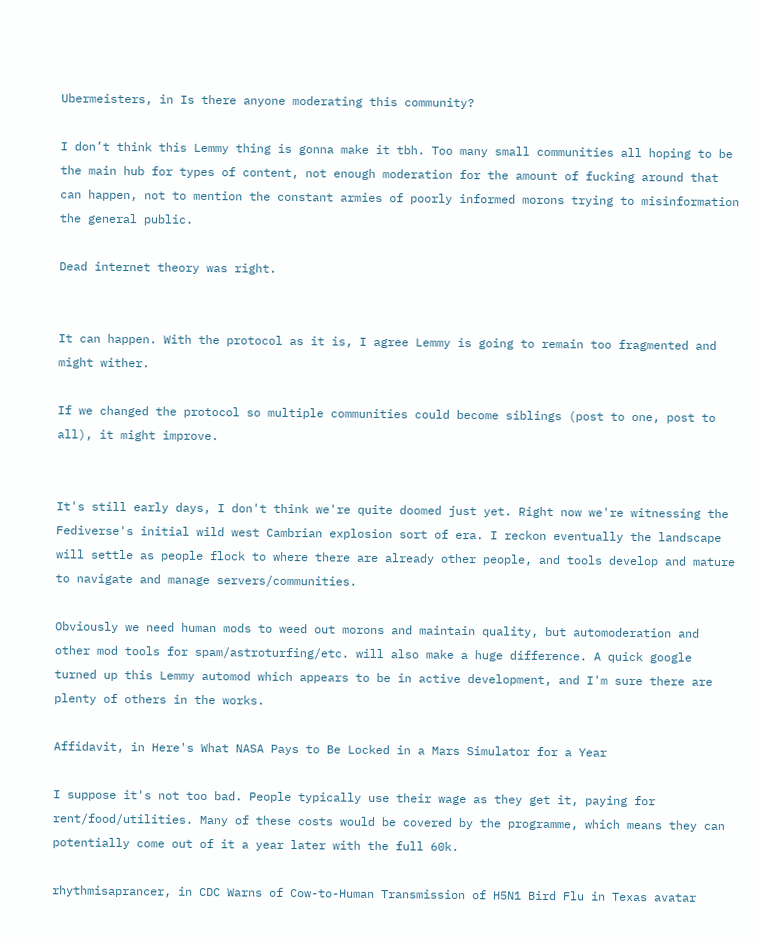Ubermeisters, in Is there anyone moderating this community?

I don’t think this Lemmy thing is gonna make it tbh. Too many small communities all hoping to be the main hub for types of content, not enough moderation for the amount of fucking around that can happen, not to mention the constant armies of poorly informed morons trying to misinformation the general public.

Dead internet theory was right.


It can happen. With the protocol as it is, I agree Lemmy is going to remain too fragmented and might wither.

If we changed the protocol so multiple communities could become siblings (post to one, post to all), it might improve.


It's still early days, I don't think we're quite doomed just yet. Right now we're witnessing the Fediverse's initial wild west Cambrian explosion sort of era. I reckon eventually the landscape will settle as people flock to where there are already other people, and tools develop and mature to navigate and manage servers/communities.

Obviously we need human mods to weed out morons and maintain quality, but automoderation and other mod tools for spam/astroturfing/etc. will also make a huge difference. A quick google turned up this Lemmy automod which appears to be in active development, and I'm sure there are plenty of others in the works.

Affidavit, in Here's What NASA Pays to Be Locked in a Mars Simulator for a Year

I suppose it's not too bad. People typically use their wage as they get it, paying for rent/food/utilities. Many of these costs would be covered by the programme, which means they can potentially come out of it a year later with the full 60k.

rhythmisaprancer, in CDC Warns of Cow-to-Human Transmission of H5N1 Bird Flu in Texas avatar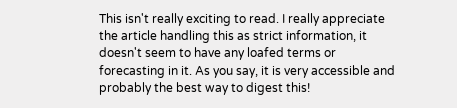This isn't really exciting to read. I really appreciate the article handling this as strict information, it doesn't seem to have any loafed terms or forecasting in it. As you say, it is very accessible and probably the best way to digest this!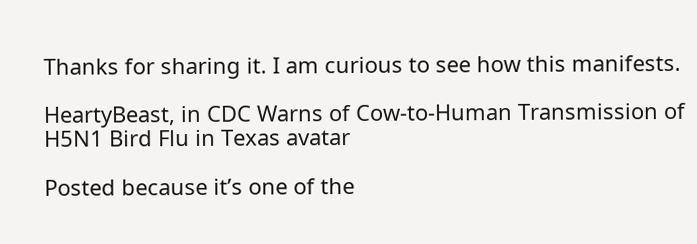Thanks for sharing it. I am curious to see how this manifests.

HeartyBeast, in CDC Warns of Cow-to-Human Transmission of H5N1 Bird Flu in Texas avatar

Posted because it’s one of the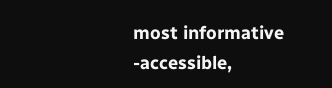most informative -accessible,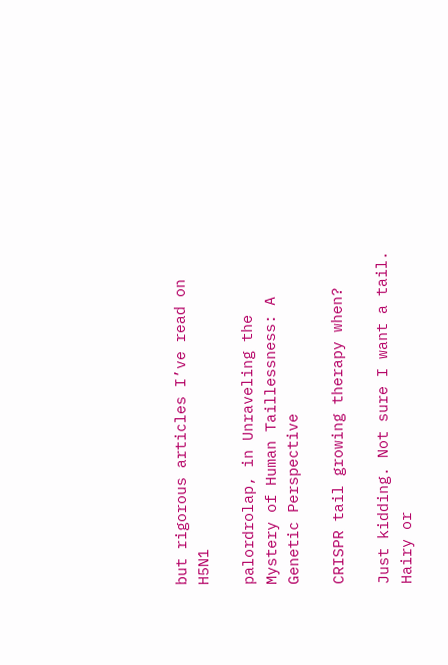but rigorous articles I’ve read on H5N1

palordrolap, in Unraveling the Mystery of Human Taillessness: A Genetic Perspective

CRISPR tail growing therapy when?

Just kidding. Not sure I want a tail. Hairy or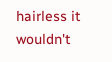hairless it wouldn't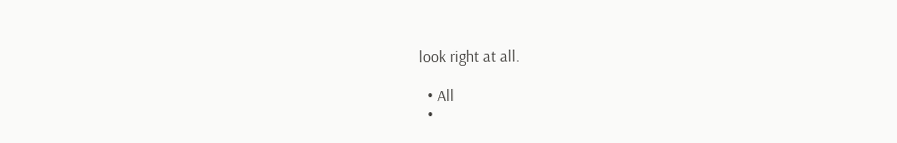look right at all.

  • All
  •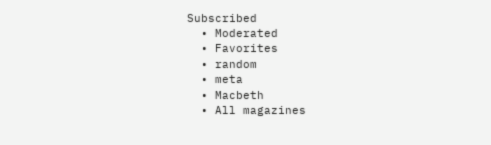Subscribed
  • Moderated
  • Favorites
  • random
  • meta
  • Macbeth
  • All magazines